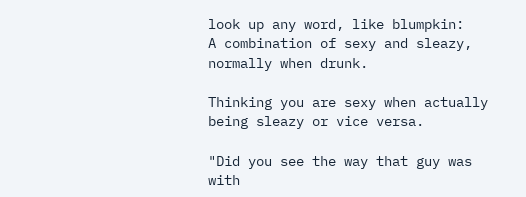look up any word, like blumpkin:
A combination of sexy and sleazy, normally when drunk.

Thinking you are sexy when actually being sleazy or vice versa.

"Did you see the way that guy was with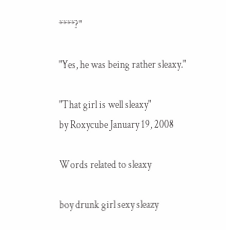****?"

"Yes, he was being rather sleaxy."

"That girl is well sleaxy"
by Roxycube January 19, 2008

Words related to sleaxy

boy drunk girl sexy sleazy